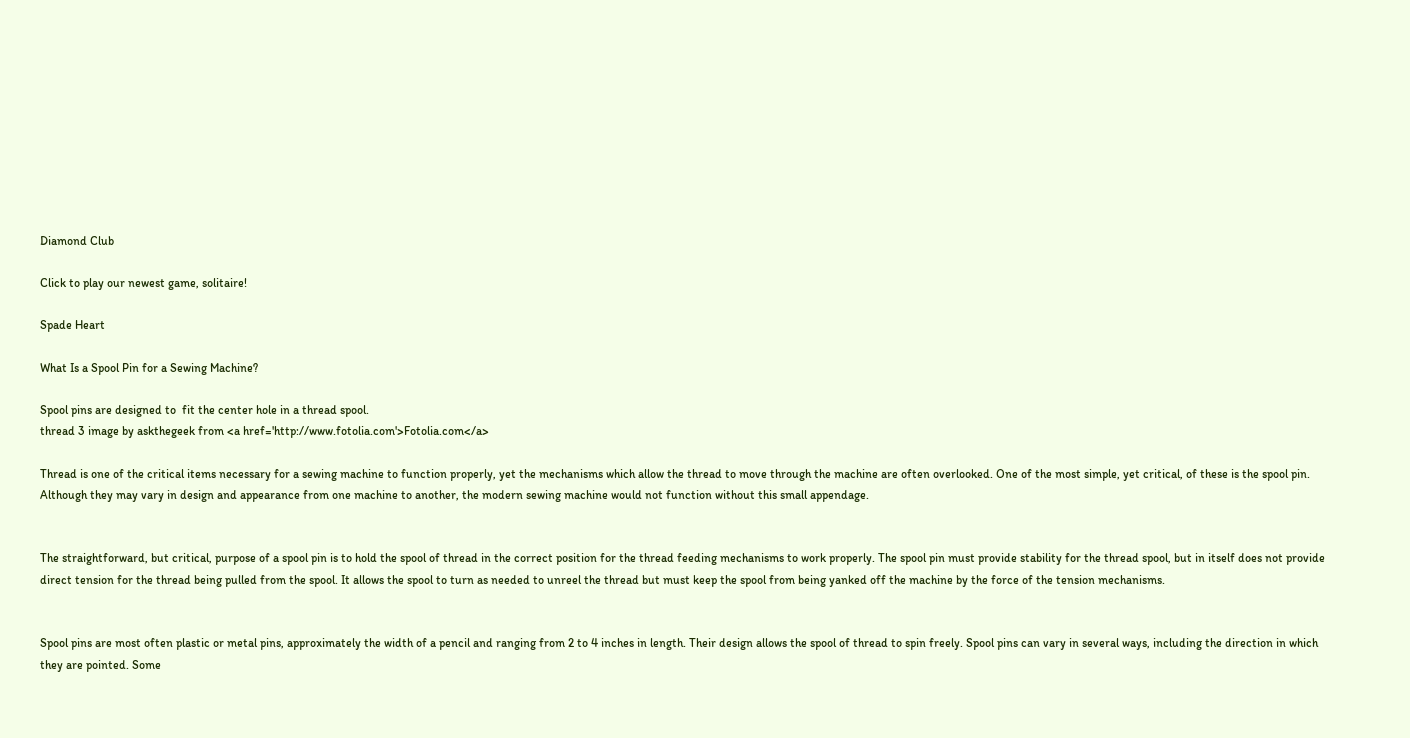Diamond Club

Click to play our newest game, solitaire!

Spade Heart

What Is a Spool Pin for a Sewing Machine?

Spool pins are designed to  fit the center hole in a thread spool.
thread 3 image by askthegeek from <a href='http://www.fotolia.com'>Fotolia.com</a>

Thread is one of the critical items necessary for a sewing machine to function properly, yet the mechanisms which allow the thread to move through the machine are often overlooked. One of the most simple, yet critical, of these is the spool pin. Although they may vary in design and appearance from one machine to another, the modern sewing machine would not function without this small appendage.


The straightforward, but critical, purpose of a spool pin is to hold the spool of thread in the correct position for the thread feeding mechanisms to work properly. The spool pin must provide stability for the thread spool, but in itself does not provide direct tension for the thread being pulled from the spool. It allows the spool to turn as needed to unreel the thread but must keep the spool from being yanked off the machine by the force of the tension mechanisms.


Spool pins are most often plastic or metal pins, approximately the width of a pencil and ranging from 2 to 4 inches in length. Their design allows the spool of thread to spin freely. Spool pins can vary in several ways, including the direction in which they are pointed. Some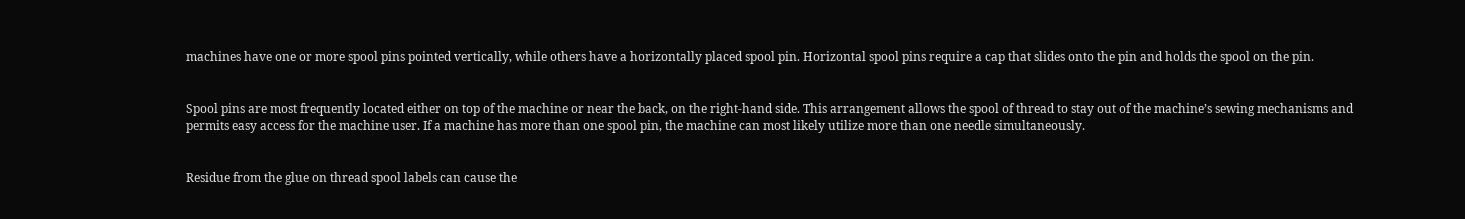machines have one or more spool pins pointed vertically, while others have a horizontally placed spool pin. Horizontal spool pins require a cap that slides onto the pin and holds the spool on the pin.


Spool pins are most frequently located either on top of the machine or near the back, on the right-hand side. This arrangement allows the spool of thread to stay out of the machine’s sewing mechanisms and permits easy access for the machine user. If a machine has more than one spool pin, the machine can most likely utilize more than one needle simultaneously.


Residue from the glue on thread spool labels can cause the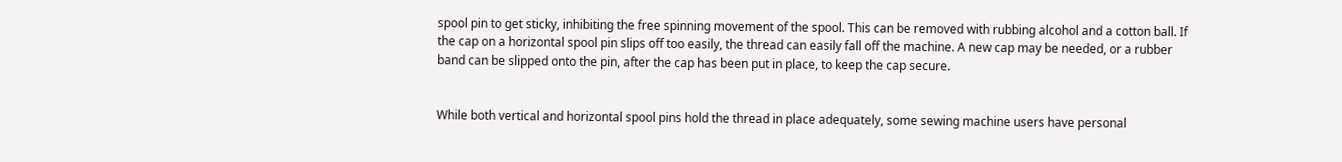spool pin to get sticky, inhibiting the free spinning movement of the spool. This can be removed with rubbing alcohol and a cotton ball. If the cap on a horizontal spool pin slips off too easily, the thread can easily fall off the machine. A new cap may be needed, or a rubber band can be slipped onto the pin, after the cap has been put in place, to keep the cap secure.


While both vertical and horizontal spool pins hold the thread in place adequately, some sewing machine users have personal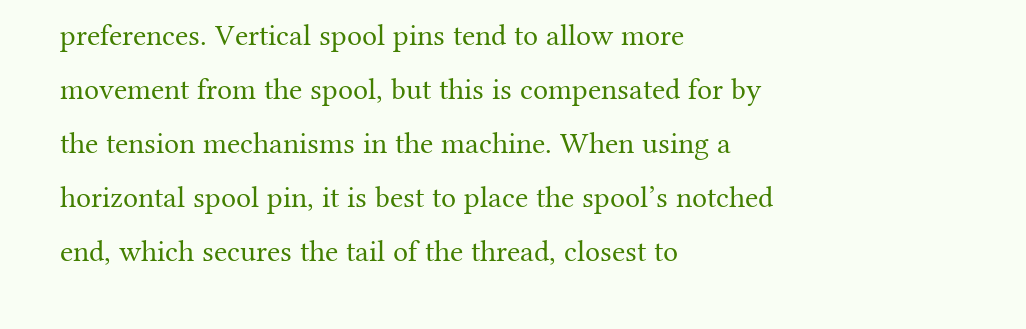preferences. Vertical spool pins tend to allow more movement from the spool, but this is compensated for by the tension mechanisms in the machine. When using a horizontal spool pin, it is best to place the spool’s notched end, which secures the tail of the thread, closest to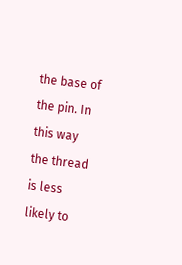the base of the pin. In this way the thread is less likely to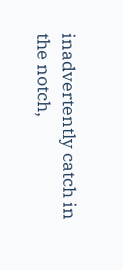inadvertently catch in the notch,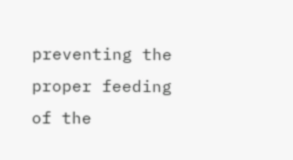preventing the proper feeding of the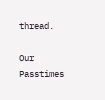thread.

Our Passtimes